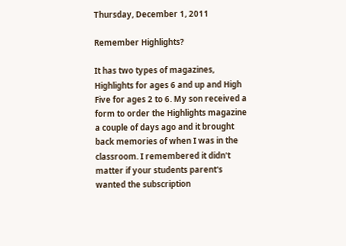Thursday, December 1, 2011

Remember Highlights?

It has two types of magazines, Highlights for ages 6 and up and High Five for ages 2 to 6. My son received a form to order the Highlights magazine a couple of days ago and it brought back memories of when I was in the classroom. I remembered it didn't matter if your students parent's wanted the subscription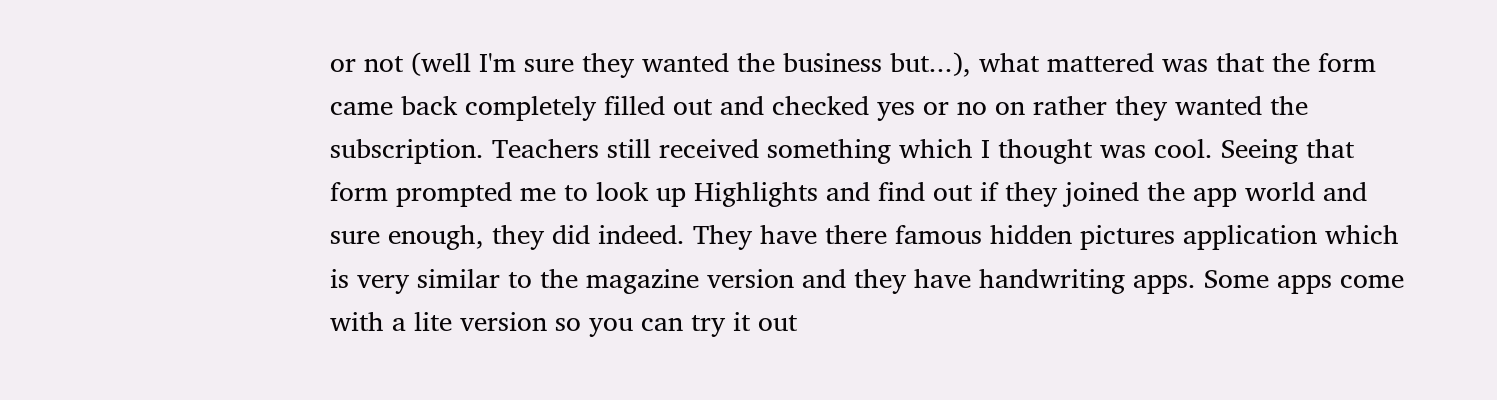or not (well I'm sure they wanted the business but...), what mattered was that the form came back completely filled out and checked yes or no on rather they wanted the subscription. Teachers still received something which I thought was cool. Seeing that form prompted me to look up Highlights and find out if they joined the app world and sure enough, they did indeed. They have there famous hidden pictures application which is very similar to the magazine version and they have handwriting apps. Some apps come with a lite version so you can try it out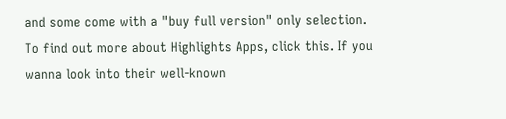and some come with a "buy full version" only selection. To find out more about Highlights Apps, click this. If you wanna look into their well-known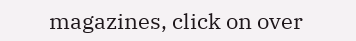magazines, click on over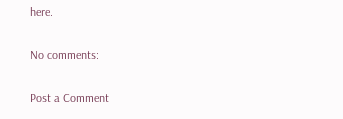here.

No comments:

Post a Comment